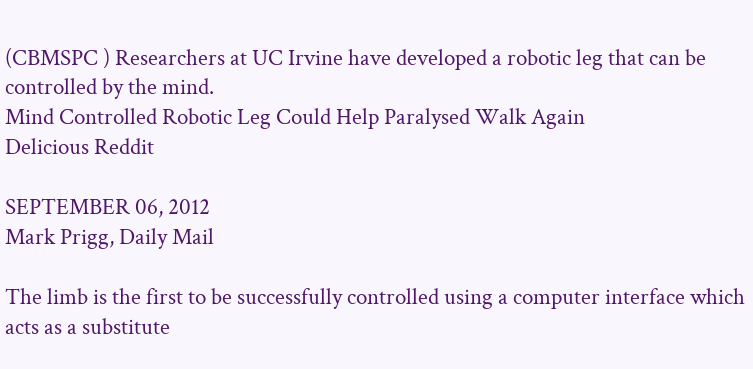(CBMSPC ) Researchers at UC Irvine have developed a robotic leg that can be controlled by the mind.
Mind Controlled Robotic Leg Could Help Paralysed Walk Again
Delicious Reddit

SEPTEMBER 06, 2012
Mark Prigg, Daily Mail

The limb is the first to be successfully controlled using a computer interface which acts as a substitute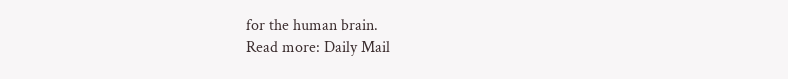for the human brain.
Read more: Daily Mail